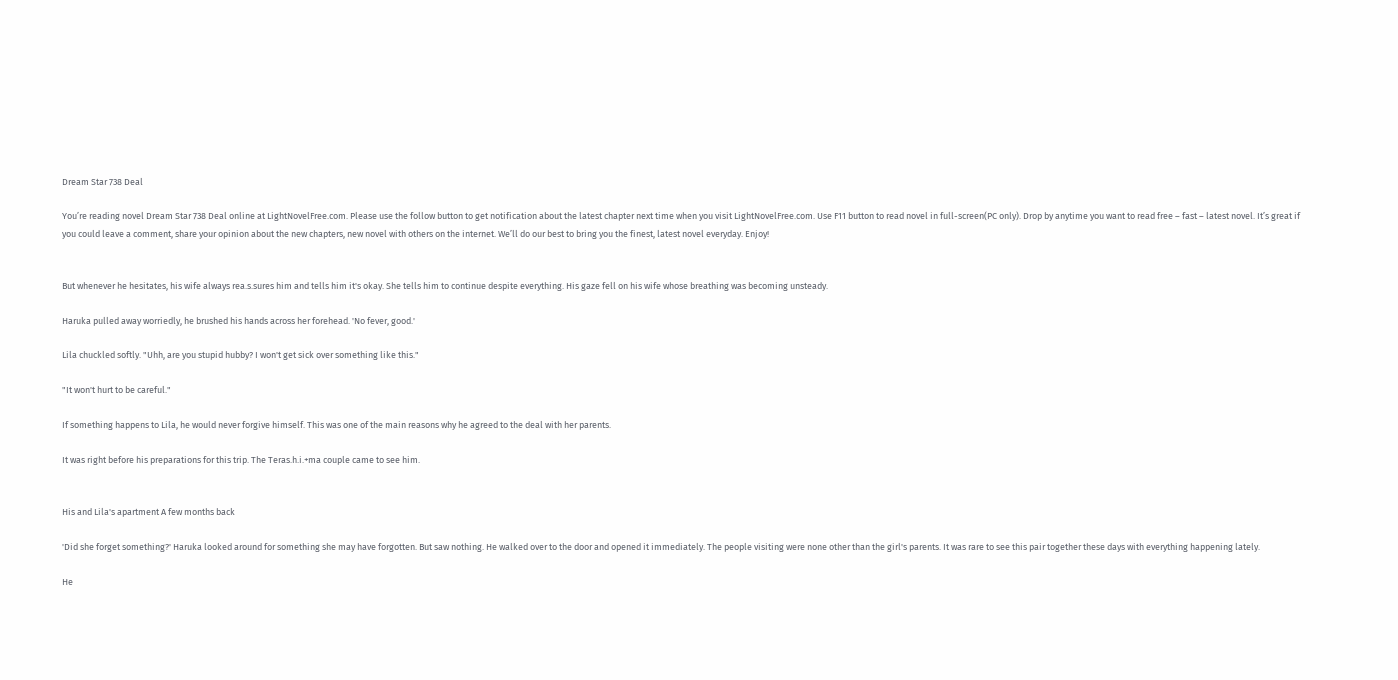Dream Star 738 Deal

You’re reading novel Dream Star 738 Deal online at LightNovelFree.com. Please use the follow button to get notification about the latest chapter next time when you visit LightNovelFree.com. Use F11 button to read novel in full-screen(PC only). Drop by anytime you want to read free – fast – latest novel. It’s great if you could leave a comment, share your opinion about the new chapters, new novel with others on the internet. We’ll do our best to bring you the finest, latest novel everyday. Enjoy!


But whenever he hesitates, his wife always rea.s.sures him and tells him it's okay. She tells him to continue despite everything. His gaze fell on his wife whose breathing was becoming unsteady.

Haruka pulled away worriedly, he brushed his hands across her forehead. 'No fever, good.'

Lila chuckled softly. "Uhh, are you stupid hubby? I won't get sick over something like this."

"It won't hurt to be careful."

If something happens to Lila, he would never forgive himself. This was one of the main reasons why he agreed to the deal with her parents.

It was right before his preparations for this trip. The Teras.h.i.+ma couple came to see him.


His and Lila's apartment A few months back

'Did she forget something?' Haruka looked around for something she may have forgotten. But saw nothing. He walked over to the door and opened it immediately. The people visiting were none other than the girl's parents. It was rare to see this pair together these days with everything happening lately.

He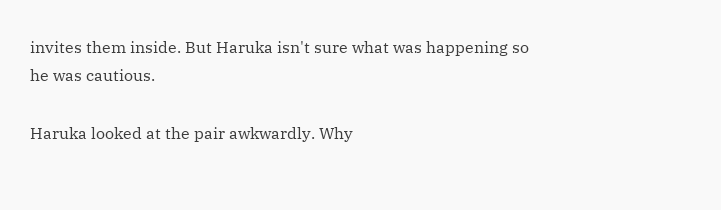invites them inside. But Haruka isn't sure what was happening so he was cautious.

Haruka looked at the pair awkwardly. Why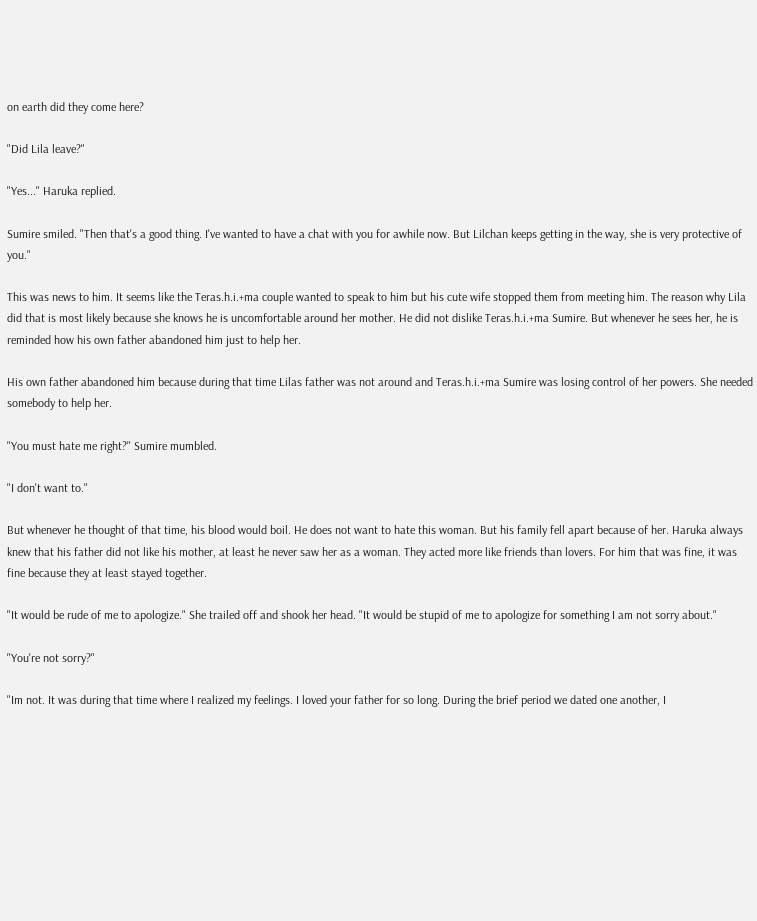on earth did they come here?

"Did Lila leave?"

"Yes..." Haruka replied.

Sumire smiled. "Then that's a good thing. I've wanted to have a chat with you for awhile now. But Lilchan keeps getting in the way, she is very protective of you."

This was news to him. It seems like the Teras.h.i.+ma couple wanted to speak to him but his cute wife stopped them from meeting him. The reason why Lila did that is most likely because she knows he is uncomfortable around her mother. He did not dislike Teras.h.i.+ma Sumire. But whenever he sees her, he is reminded how his own father abandoned him just to help her.

His own father abandoned him because during that time Lilas father was not around and Teras.h.i.+ma Sumire was losing control of her powers. She needed somebody to help her.

"You must hate me right?" Sumire mumbled.

"I don't want to."

But whenever he thought of that time, his blood would boil. He does not want to hate this woman. But his family fell apart because of her. Haruka always knew that his father did not like his mother, at least he never saw her as a woman. They acted more like friends than lovers. For him that was fine, it was fine because they at least stayed together.

"It would be rude of me to apologize." She trailed off and shook her head. "It would be stupid of me to apologize for something I am not sorry about."

"You're not sorry?"

"Im not. It was during that time where I realized my feelings. I loved your father for so long. During the brief period we dated one another, I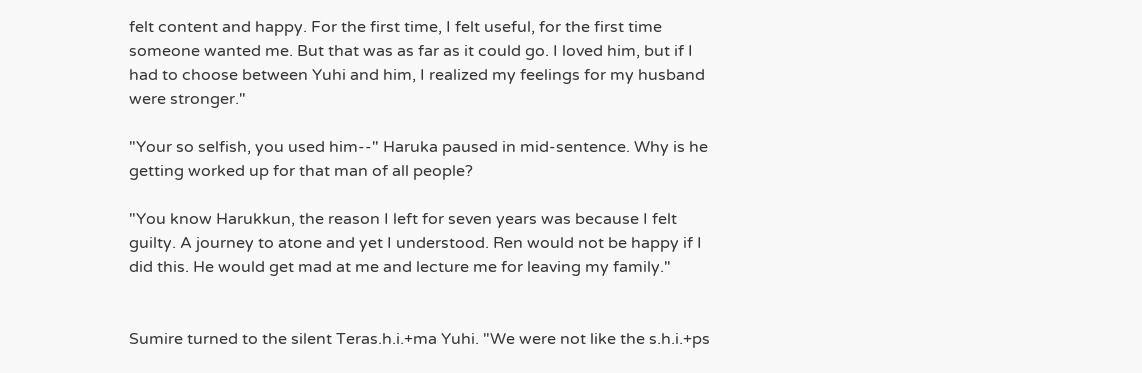felt content and happy. For the first time, I felt useful, for the first time someone wanted me. But that was as far as it could go. I loved him, but if I had to choose between Yuhi and him, I realized my feelings for my husband were stronger."

"Your so selfish, you used him--" Haruka paused in mid-sentence. Why is he getting worked up for that man of all people?

"You know Harukkun, the reason I left for seven years was because I felt guilty. A journey to atone and yet I understood. Ren would not be happy if I did this. He would get mad at me and lecture me for leaving my family."


Sumire turned to the silent Teras.h.i.+ma Yuhi. "We were not like the s.h.i.+ps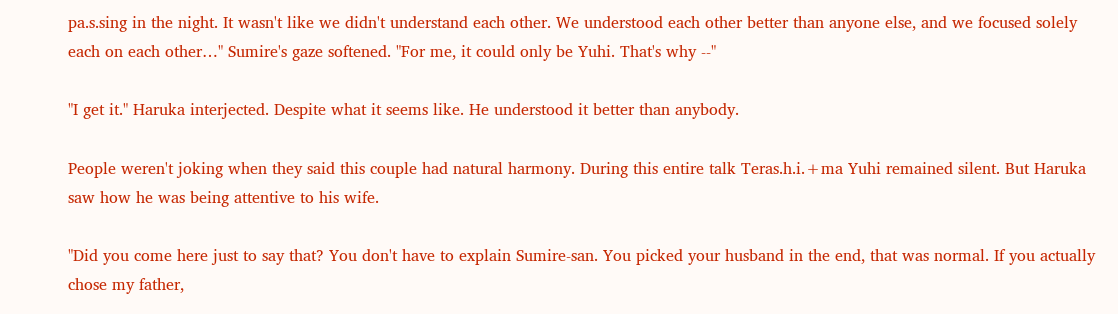pa.s.sing in the night. It wasn't like we didn't understand each other. We understood each other better than anyone else, and we focused solely each on each other…" Sumire's gaze softened. "For me, it could only be Yuhi. That's why --"

"I get it." Haruka interjected. Despite what it seems like. He understood it better than anybody.

People weren't joking when they said this couple had natural harmony. During this entire talk Teras.h.i.+ma Yuhi remained silent. But Haruka saw how he was being attentive to his wife.

"Did you come here just to say that? You don't have to explain Sumire-san. You picked your husband in the end, that was normal. If you actually chose my father,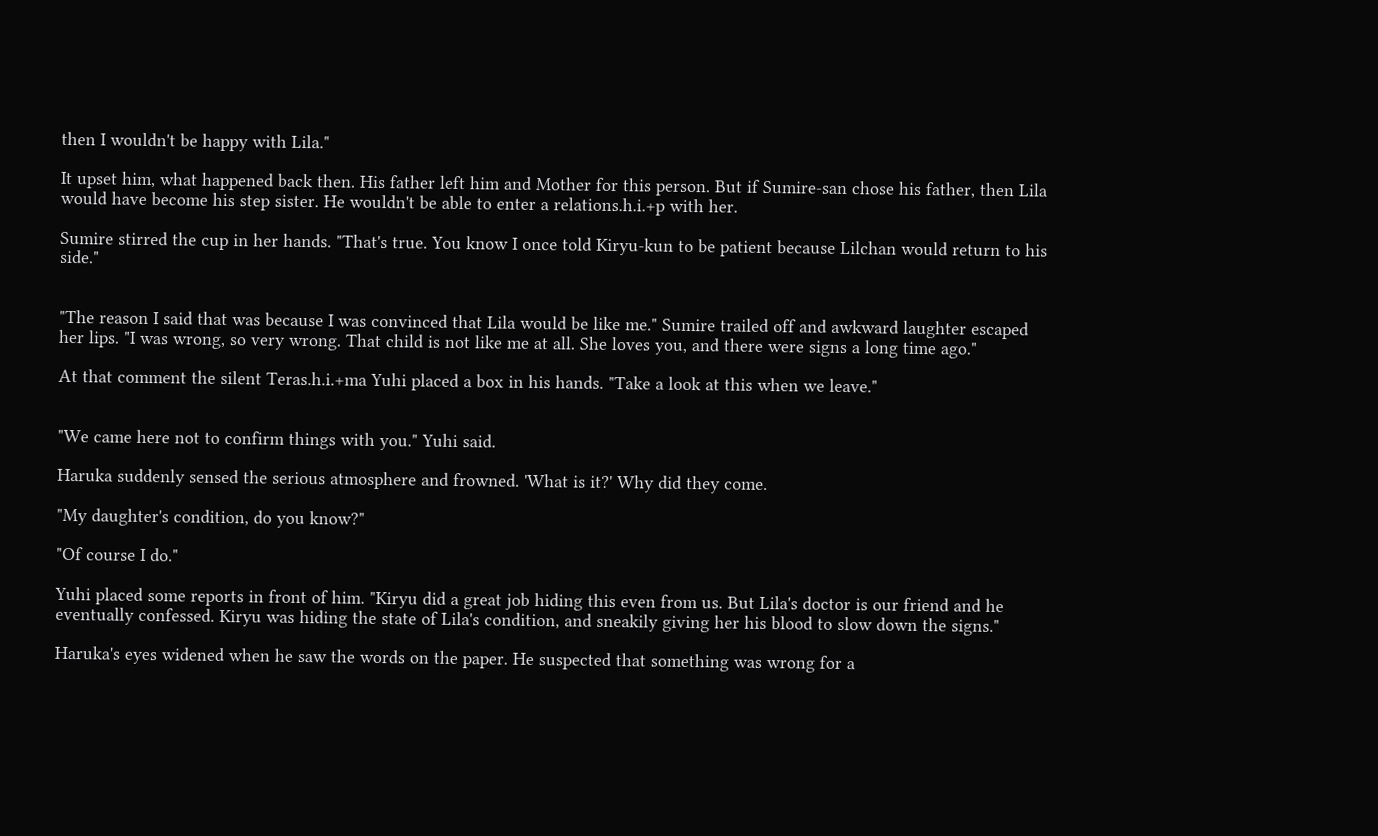then I wouldn't be happy with Lila."

It upset him, what happened back then. His father left him and Mother for this person. But if Sumire-san chose his father, then Lila would have become his step sister. He wouldn't be able to enter a relations.h.i.+p with her.

Sumire stirred the cup in her hands. "That's true. You know I once told Kiryu-kun to be patient because Lilchan would return to his side."


"The reason I said that was because I was convinced that Lila would be like me." Sumire trailed off and awkward laughter escaped her lips. "I was wrong, so very wrong. That child is not like me at all. She loves you, and there were signs a long time ago."

At that comment the silent Teras.h.i.+ma Yuhi placed a box in his hands. "Take a look at this when we leave."


"We came here not to confirm things with you." Yuhi said.

Haruka suddenly sensed the serious atmosphere and frowned. 'What is it?' Why did they come.

"My daughter's condition, do you know?"

"Of course I do."

Yuhi placed some reports in front of him. "Kiryu did a great job hiding this even from us. But Lila's doctor is our friend and he eventually confessed. Kiryu was hiding the state of Lila's condition, and sneakily giving her his blood to slow down the signs."

Haruka's eyes widened when he saw the words on the paper. He suspected that something was wrong for a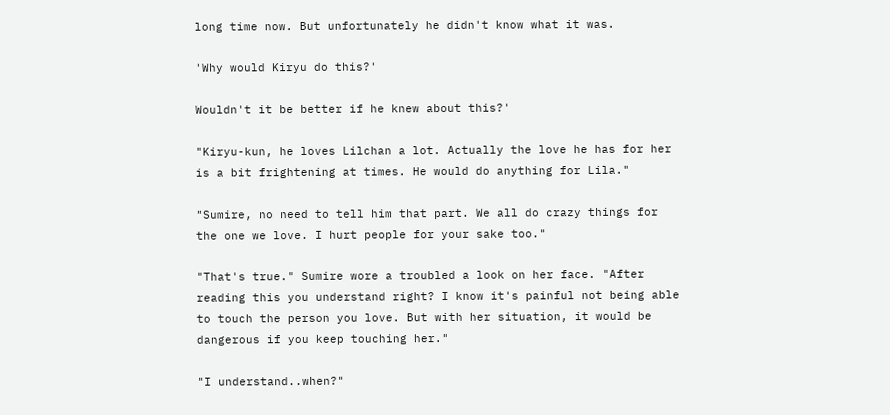long time now. But unfortunately he didn't know what it was.

'Why would Kiryu do this?'

Wouldn't it be better if he knew about this?'

"Kiryu-kun, he loves Lilchan a lot. Actually the love he has for her is a bit frightening at times. He would do anything for Lila."

"Sumire, no need to tell him that part. We all do crazy things for the one we love. I hurt people for your sake too."

"That's true." Sumire wore a troubled a look on her face. "After reading this you understand right? I know it's painful not being able to touch the person you love. But with her situation, it would be dangerous if you keep touching her."

"I understand..when?"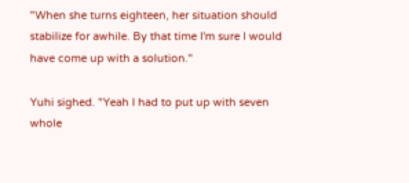"When she turns eighteen, her situation should stabilize for awhile. By that time I'm sure I would have come up with a solution."

Yuhi sighed. "Yeah I had to put up with seven whole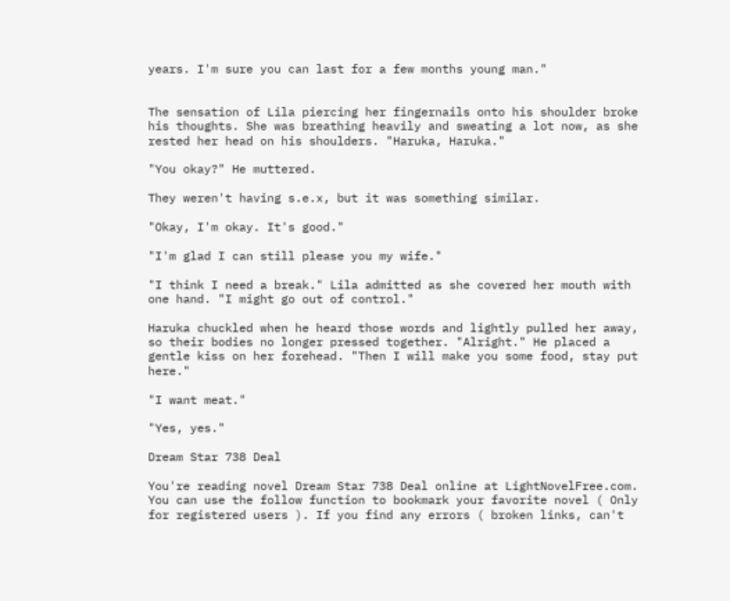years. I'm sure you can last for a few months young man."


The sensation of Lila piercing her fingernails onto his shoulder broke his thoughts. She was breathing heavily and sweating a lot now, as she rested her head on his shoulders. "Haruka, Haruka."

"You okay?" He muttered.

They weren't having s.e.x, but it was something similar.

"Okay, I'm okay. It's good."

"I'm glad I can still please you my wife."

"I think I need a break." Lila admitted as she covered her mouth with one hand. "I might go out of control."

Haruka chuckled when he heard those words and lightly pulled her away, so their bodies no longer pressed together. "Alright." He placed a gentle kiss on her forehead. "Then I will make you some food, stay put here."

"I want meat."

"Yes, yes."

Dream Star 738 Deal

You're reading novel Dream Star 738 Deal online at LightNovelFree.com. You can use the follow function to bookmark your favorite novel ( Only for registered users ). If you find any errors ( broken links, can't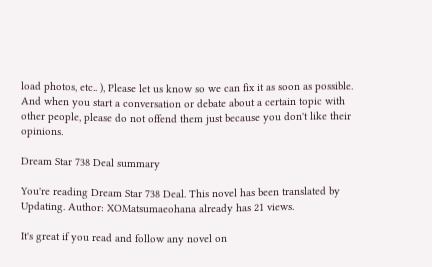load photos, etc.. ), Please let us know so we can fix it as soon as possible. And when you start a conversation or debate about a certain topic with other people, please do not offend them just because you don't like their opinions.

Dream Star 738 Deal summary

You're reading Dream Star 738 Deal. This novel has been translated by Updating. Author: XOMatsumaeohana already has 21 views.

It's great if you read and follow any novel on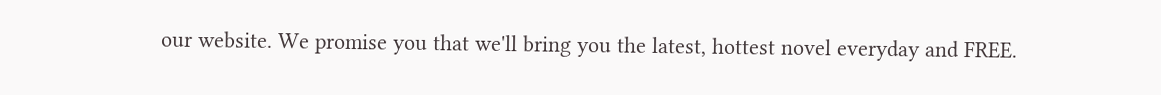our website. We promise you that we'll bring you the latest, hottest novel everyday and FREE.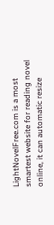LightNovelFree.com is a most smartest website for reading novel online, it can automatic resize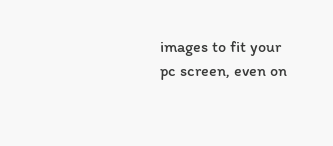images to fit your pc screen, even on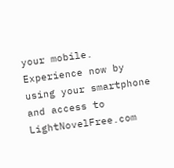your mobile. Experience now by using your smartphone and access to LightNovelFree.com